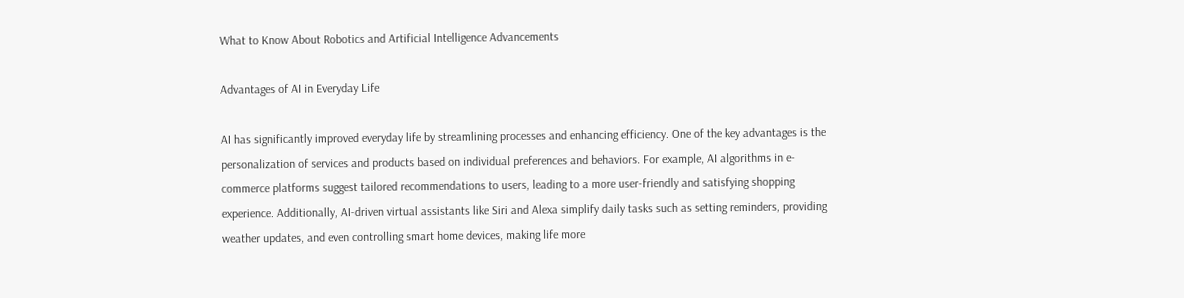What to Know About Robotics and Artificial Intelligence Advancements

Advantages of AI in Everyday Life

AI has significantly improved everyday life by streamlining processes and enhancing efficiency. One of the key advantages is the personalization of services and products based on individual preferences and behaviors. For example, AI algorithms in e-commerce platforms suggest tailored recommendations to users, leading to a more user-friendly and satisfying shopping experience. Additionally, AI-driven virtual assistants like Siri and Alexa simplify daily tasks such as setting reminders, providing weather updates, and even controlling smart home devices, making life more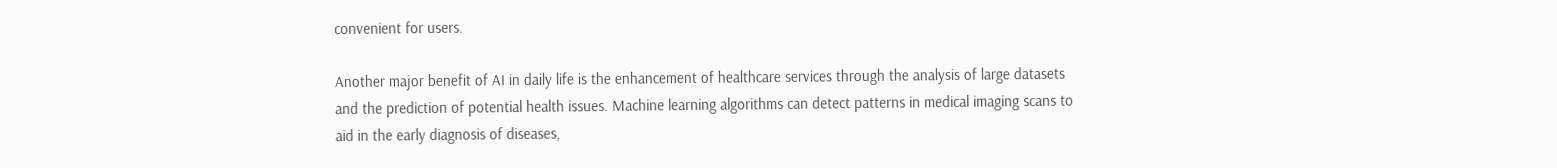convenient for users.

Another major benefit of AI in daily life is the enhancement of healthcare services through the analysis of large datasets and the prediction of potential health issues. Machine learning algorithms can detect patterns in medical imaging scans to aid in the early diagnosis of diseases,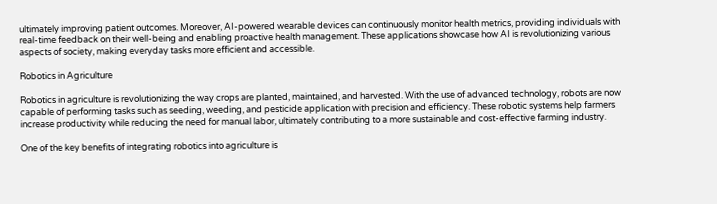ultimately improving patient outcomes. Moreover, AI-powered wearable devices can continuously monitor health metrics, providing individuals with real-time feedback on their well-being and enabling proactive health management. These applications showcase how AI is revolutionizing various aspects of society, making everyday tasks more efficient and accessible.

Robotics in Agriculture

Robotics in agriculture is revolutionizing the way crops are planted, maintained, and harvested. With the use of advanced technology, robots are now capable of performing tasks such as seeding, weeding, and pesticide application with precision and efficiency. These robotic systems help farmers increase productivity while reducing the need for manual labor, ultimately contributing to a more sustainable and cost-effective farming industry.

One of the key benefits of integrating robotics into agriculture is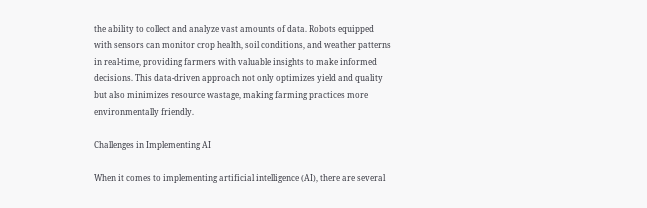the ability to collect and analyze vast amounts of data. Robots equipped with sensors can monitor crop health, soil conditions, and weather patterns in real-time, providing farmers with valuable insights to make informed decisions. This data-driven approach not only optimizes yield and quality but also minimizes resource wastage, making farming practices more environmentally friendly.

Challenges in Implementing AI

When it comes to implementing artificial intelligence (AI), there are several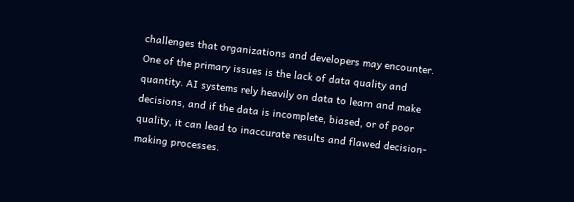challenges that organizations and developers may encounter. One of the primary issues is the lack of data quality and quantity. AI systems rely heavily on data to learn and make decisions, and if the data is incomplete, biased, or of poor quality, it can lead to inaccurate results and flawed decision-making processes.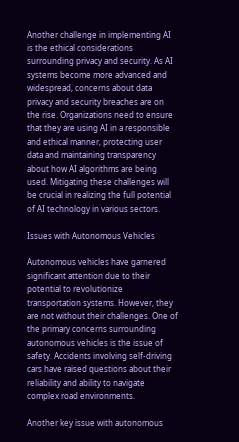Another challenge in implementing AI is the ethical considerations surrounding privacy and security. As AI systems become more advanced and widespread, concerns about data privacy and security breaches are on the rise. Organizations need to ensure that they are using AI in a responsible and ethical manner, protecting user data and maintaining transparency about how AI algorithms are being used. Mitigating these challenges will be crucial in realizing the full potential of AI technology in various sectors.

Issues with Autonomous Vehicles

Autonomous vehicles have garnered significant attention due to their potential to revolutionize transportation systems. However, they are not without their challenges. One of the primary concerns surrounding autonomous vehicles is the issue of safety. Accidents involving self-driving cars have raised questions about their reliability and ability to navigate complex road environments.

Another key issue with autonomous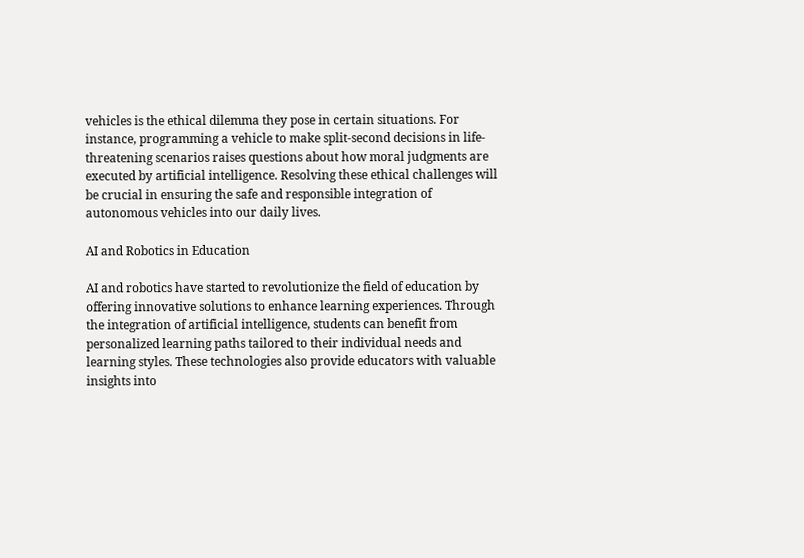vehicles is the ethical dilemma they pose in certain situations. For instance, programming a vehicle to make split-second decisions in life-threatening scenarios raises questions about how moral judgments are executed by artificial intelligence. Resolving these ethical challenges will be crucial in ensuring the safe and responsible integration of autonomous vehicles into our daily lives.

AI and Robotics in Education

AI and robotics have started to revolutionize the field of education by offering innovative solutions to enhance learning experiences. Through the integration of artificial intelligence, students can benefit from personalized learning paths tailored to their individual needs and learning styles. These technologies also provide educators with valuable insights into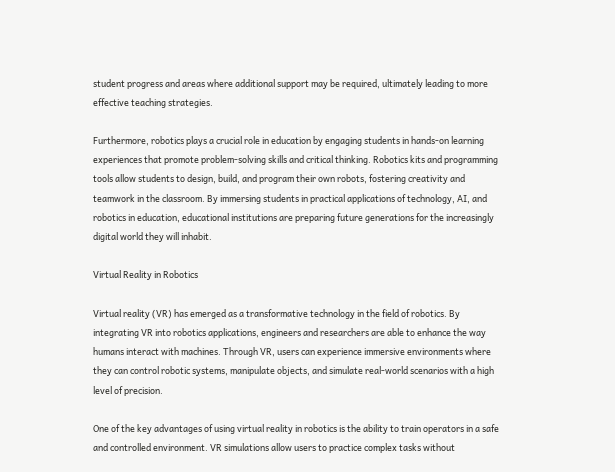student progress and areas where additional support may be required, ultimately leading to more effective teaching strategies.

Furthermore, robotics plays a crucial role in education by engaging students in hands-on learning experiences that promote problem-solving skills and critical thinking. Robotics kits and programming tools allow students to design, build, and program their own robots, fostering creativity and teamwork in the classroom. By immersing students in practical applications of technology, AI, and robotics in education, educational institutions are preparing future generations for the increasingly digital world they will inhabit.

Virtual Reality in Robotics

Virtual reality (VR) has emerged as a transformative technology in the field of robotics. By integrating VR into robotics applications, engineers and researchers are able to enhance the way humans interact with machines. Through VR, users can experience immersive environments where they can control robotic systems, manipulate objects, and simulate real-world scenarios with a high level of precision.

One of the key advantages of using virtual reality in robotics is the ability to train operators in a safe and controlled environment. VR simulations allow users to practice complex tasks without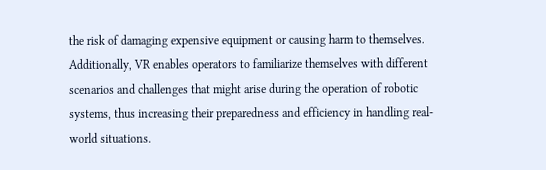the risk of damaging expensive equipment or causing harm to themselves. Additionally, VR enables operators to familiarize themselves with different scenarios and challenges that might arise during the operation of robotic systems, thus increasing their preparedness and efficiency in handling real-world situations.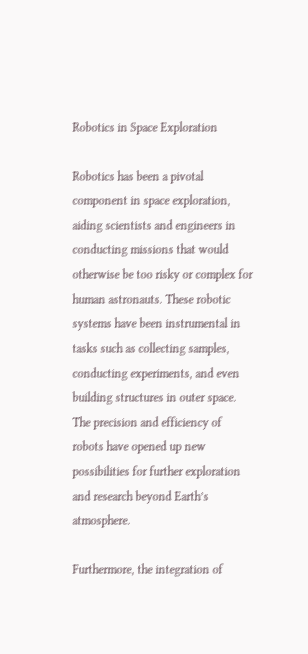Robotics in Space Exploration

Robotics has been a pivotal component in space exploration, aiding scientists and engineers in conducting missions that would otherwise be too risky or complex for human astronauts. These robotic systems have been instrumental in tasks such as collecting samples, conducting experiments, and even building structures in outer space. The precision and efficiency of robots have opened up new possibilities for further exploration and research beyond Earth’s atmosphere.

Furthermore, the integration of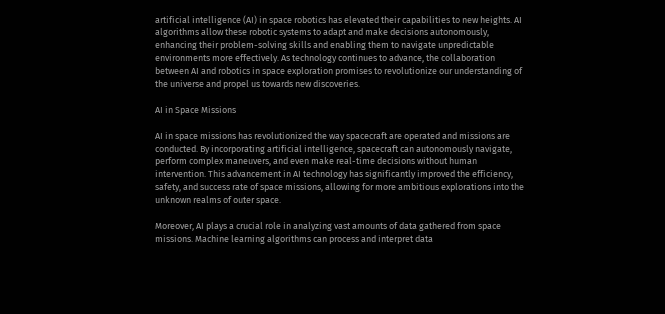artificial intelligence (AI) in space robotics has elevated their capabilities to new heights. AI algorithms allow these robotic systems to adapt and make decisions autonomously, enhancing their problem-solving skills and enabling them to navigate unpredictable environments more effectively. As technology continues to advance, the collaboration between AI and robotics in space exploration promises to revolutionize our understanding of the universe and propel us towards new discoveries.

AI in Space Missions

AI in space missions has revolutionized the way spacecraft are operated and missions are conducted. By incorporating artificial intelligence, spacecraft can autonomously navigate, perform complex maneuvers, and even make real-time decisions without human intervention. This advancement in AI technology has significantly improved the efficiency, safety, and success rate of space missions, allowing for more ambitious explorations into the unknown realms of outer space.

Moreover, AI plays a crucial role in analyzing vast amounts of data gathered from space missions. Machine learning algorithms can process and interpret data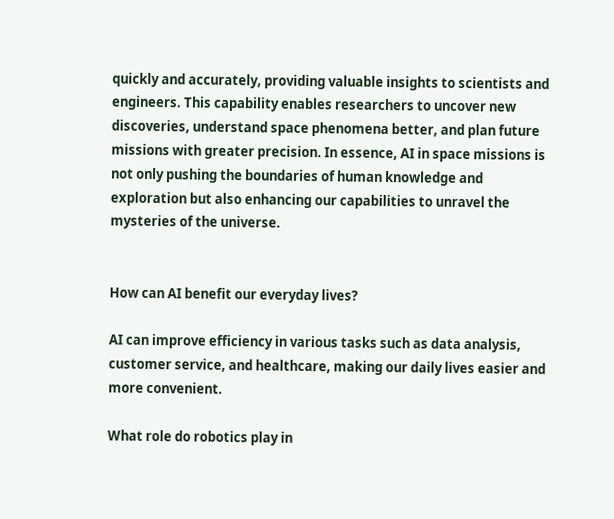quickly and accurately, providing valuable insights to scientists and engineers. This capability enables researchers to uncover new discoveries, understand space phenomena better, and plan future missions with greater precision. In essence, AI in space missions is not only pushing the boundaries of human knowledge and exploration but also enhancing our capabilities to unravel the mysteries of the universe.


How can AI benefit our everyday lives?

AI can improve efficiency in various tasks such as data analysis, customer service, and healthcare, making our daily lives easier and more convenient.

What role do robotics play in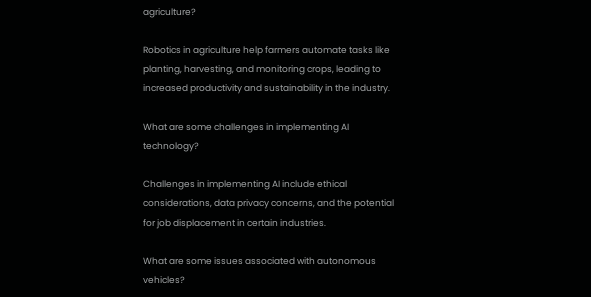agriculture?

Robotics in agriculture help farmers automate tasks like planting, harvesting, and monitoring crops, leading to increased productivity and sustainability in the industry.

What are some challenges in implementing AI technology?

Challenges in implementing AI include ethical considerations, data privacy concerns, and the potential for job displacement in certain industries.

What are some issues associated with autonomous vehicles?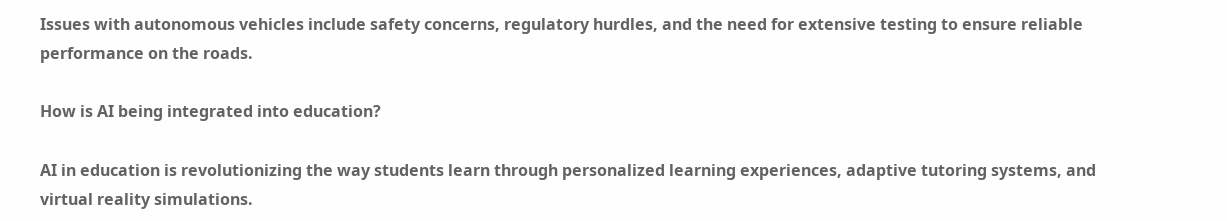Issues with autonomous vehicles include safety concerns, regulatory hurdles, and the need for extensive testing to ensure reliable performance on the roads.

How is AI being integrated into education?

AI in education is revolutionizing the way students learn through personalized learning experiences, adaptive tutoring systems, and virtual reality simulations.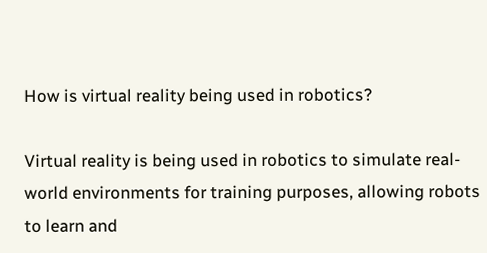How is virtual reality being used in robotics?

Virtual reality is being used in robotics to simulate real-world environments for training purposes, allowing robots to learn and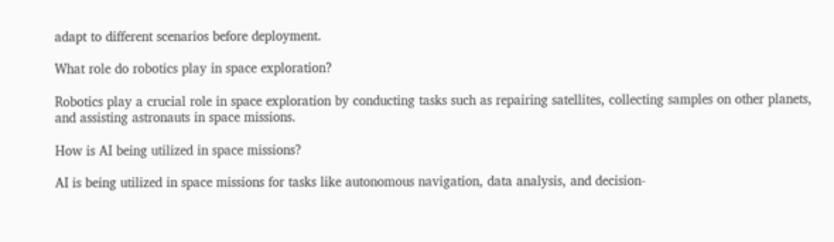adapt to different scenarios before deployment.

What role do robotics play in space exploration?

Robotics play a crucial role in space exploration by conducting tasks such as repairing satellites, collecting samples on other planets, and assisting astronauts in space missions.

How is AI being utilized in space missions?

AI is being utilized in space missions for tasks like autonomous navigation, data analysis, and decision-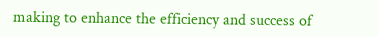making to enhance the efficiency and success of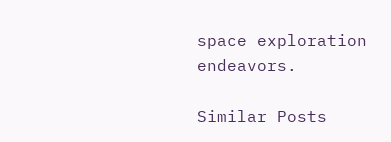space exploration endeavors.

Similar Posts